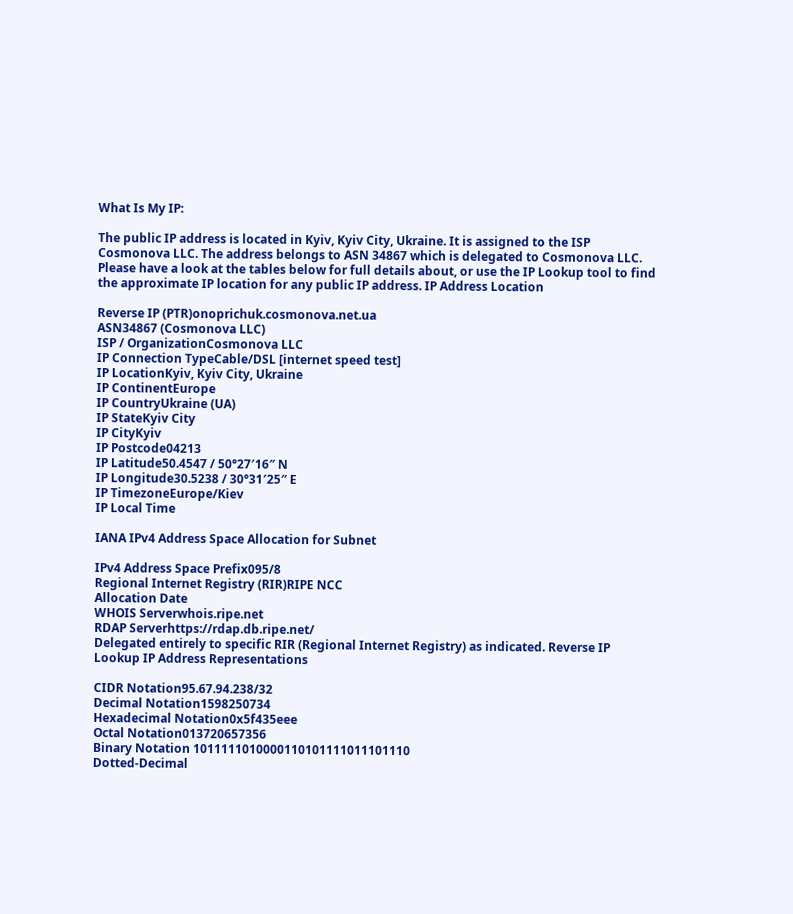What Is My IP:

The public IP address is located in Kyiv, Kyiv City, Ukraine. It is assigned to the ISP Cosmonova LLC. The address belongs to ASN 34867 which is delegated to Cosmonova LLC.
Please have a look at the tables below for full details about, or use the IP Lookup tool to find the approximate IP location for any public IP address. IP Address Location

Reverse IP (PTR)onoprichuk.cosmonova.net.ua
ASN34867 (Cosmonova LLC)
ISP / OrganizationCosmonova LLC
IP Connection TypeCable/DSL [internet speed test]
IP LocationKyiv, Kyiv City, Ukraine
IP ContinentEurope
IP CountryUkraine (UA)
IP StateKyiv City
IP CityKyiv
IP Postcode04213
IP Latitude50.4547 / 50°27′16″ N
IP Longitude30.5238 / 30°31′25″ E
IP TimezoneEurope/Kiev
IP Local Time

IANA IPv4 Address Space Allocation for Subnet

IPv4 Address Space Prefix095/8
Regional Internet Registry (RIR)RIPE NCC
Allocation Date
WHOIS Serverwhois.ripe.net
RDAP Serverhttps://rdap.db.ripe.net/
Delegated entirely to specific RIR (Regional Internet Registry) as indicated. Reverse IP Lookup IP Address Representations

CIDR Notation95.67.94.238/32
Decimal Notation1598250734
Hexadecimal Notation0x5f435eee
Octal Notation013720657356
Binary Notation 1011111010000110101111011101110
Dotted-Decimal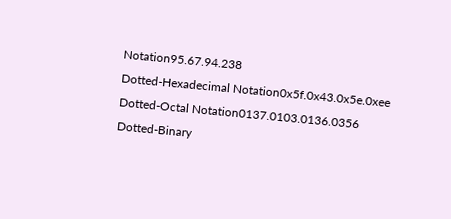Notation95.67.94.238
Dotted-Hexadecimal Notation0x5f.0x43.0x5e.0xee
Dotted-Octal Notation0137.0103.0136.0356
Dotted-Binary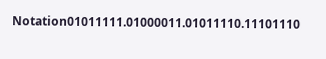Notation01011111.01000011.01011110.11101110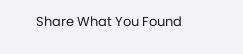Share What You Found